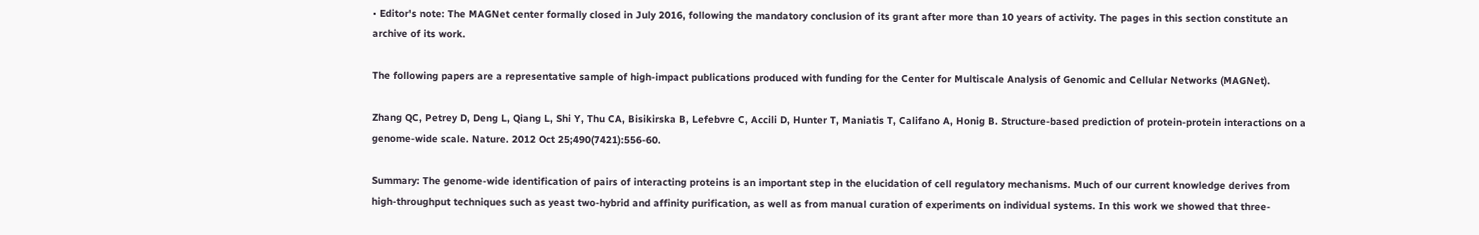• Editor's note: The MAGNet center formally closed in July 2016, following the mandatory conclusion of its grant after more than 10 years of activity. The pages in this section constitute an archive of its work.

The following papers are a representative sample of high-impact publications produced with funding for the Center for Multiscale Analysis of Genomic and Cellular Networks (MAGNet).

Zhang QC, Petrey D, Deng L, Qiang L, Shi Y, Thu CA, Bisikirska B, Lefebvre C, Accili D, Hunter T, Maniatis T, Califano A, Honig B. Structure-based prediction of protein-protein interactions on a genome-wide scale. Nature. 2012 Oct 25;490(7421):556-60.

Summary: The genome-wide identification of pairs of interacting proteins is an important step in the elucidation of cell regulatory mechanisms. Much of our current knowledge derives from high-throughput techniques such as yeast two-hybrid and affinity purification, as well as from manual curation of experiments on individual systems. In this work we showed that three-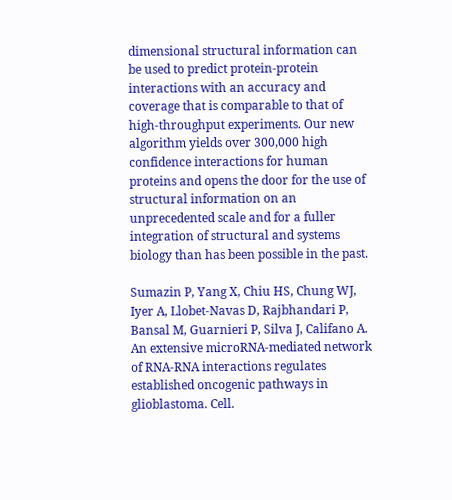dimensional structural information can be used to predict protein-protein interactions with an accuracy and coverage that is comparable to that of high-throughput experiments. Our new algorithm yields over 300,000 high confidence interactions for human proteins and opens the door for the use of structural information on an unprecedented scale and for a fuller integration of structural and systems biology than has been possible in the past.

Sumazin P, Yang X, Chiu HS, Chung WJ, Iyer A, Llobet-Navas D, Rajbhandari P, Bansal M, Guarnieri P, Silva J, Califano A. An extensive microRNA-mediated network of RNA-RNA interactions regulates established oncogenic pathways in glioblastoma. Cell.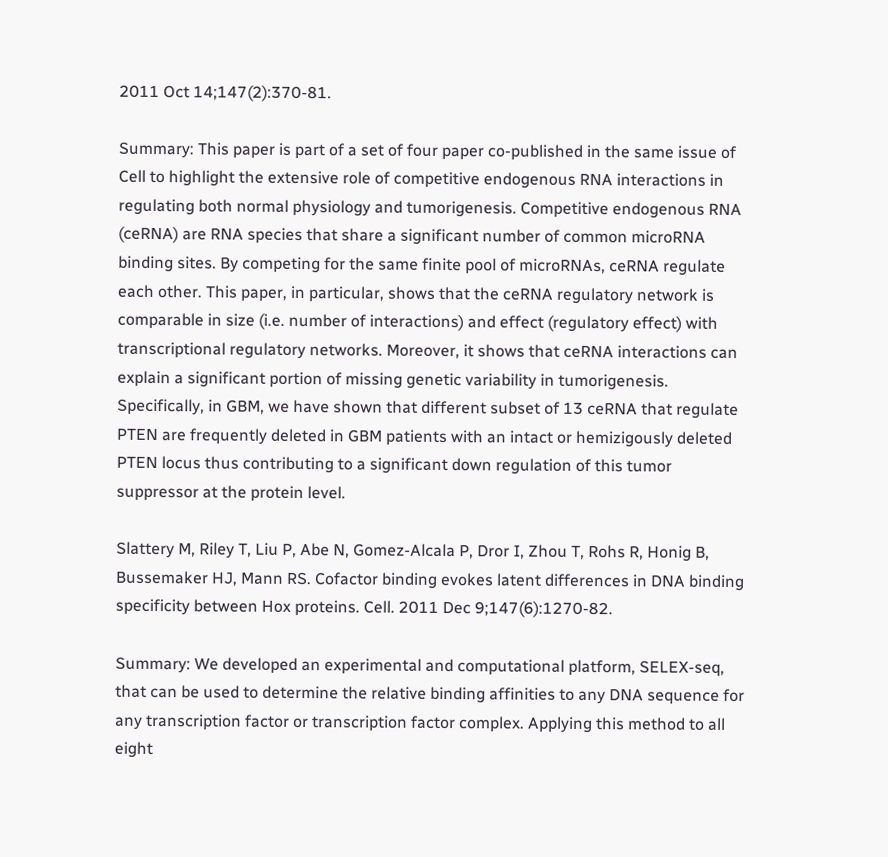2011 Oct 14;147(2):370-81.

Summary: This paper is part of a set of four paper co-published in the same issue of Cell to highlight the extensive role of competitive endogenous RNA interactions in regulating both normal physiology and tumorigenesis. Competitive endogenous RNA (ceRNA) are RNA species that share a significant number of common microRNA binding sites. By competing for the same finite pool of microRNAs, ceRNA regulate each other. This paper, in particular, shows that the ceRNA regulatory network is comparable in size (i.e. number of interactions) and effect (regulatory effect) with transcriptional regulatory networks. Moreover, it shows that ceRNA interactions can explain a significant portion of missing genetic variability in tumorigenesis. Specifically, in GBM, we have shown that different subset of 13 ceRNA that regulate PTEN are frequently deleted in GBM patients with an intact or hemizigously deleted PTEN locus thus contributing to a significant down regulation of this tumor suppressor at the protein level.

Slattery M, Riley T, Liu P, Abe N, Gomez-Alcala P, Dror I, Zhou T, Rohs R, Honig B, Bussemaker HJ, Mann RS. Cofactor binding evokes latent differences in DNA binding specificity between Hox proteins. Cell. 2011 Dec 9;147(6):1270-82.

Summary: We developed an experimental and computational platform, SELEX-seq, that can be used to determine the relative binding affinities to any DNA sequence for any transcription factor or transcription factor complex. Applying this method to all eight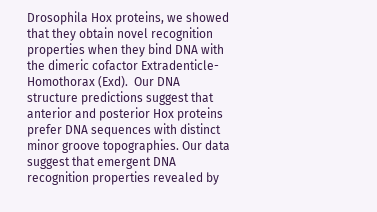Drosophila Hox proteins, we showed that they obtain novel recognition properties when they bind DNA with the dimeric cofactor Extradenticle-Homothorax (Exd).  Our DNA structure predictions suggest that anterior and posterior Hox proteins prefer DNA sequences with distinct minor groove topographies. Our data suggest that emergent DNA recognition properties revealed by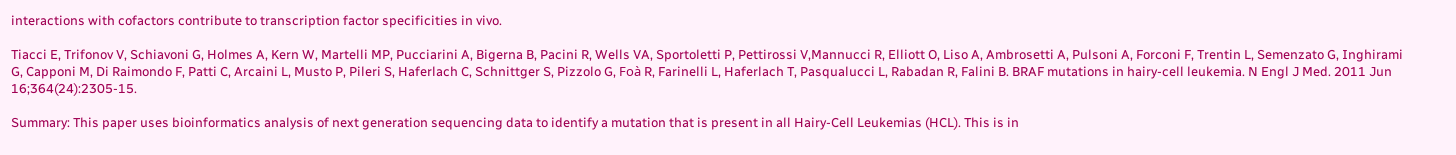interactions with cofactors contribute to transcription factor specificities in vivo.

Tiacci E, Trifonov V, Schiavoni G, Holmes A, Kern W, Martelli MP, Pucciarini A, Bigerna B, Pacini R, Wells VA, Sportoletti P, Pettirossi V,Mannucci R, Elliott O, Liso A, Ambrosetti A, Pulsoni A, Forconi F, Trentin L, Semenzato G, Inghirami G, Capponi M, Di Raimondo F, Patti C, Arcaini L, Musto P, Pileri S, Haferlach C, Schnittger S, Pizzolo G, Foà R, Farinelli L, Haferlach T, Pasqualucci L, Rabadan R, Falini B. BRAF mutations in hairy-cell leukemia. N Engl J Med. 2011 Jun 16;364(24):2305-15.

Summary: This paper uses bioinformatics analysis of next generation sequencing data to identify a mutation that is present in all Hairy-Cell Leukemias (HCL). This is in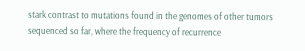stark contrast to mutations found in the genomes of other tumors sequenced so far, where the frequency of recurrence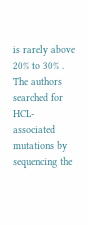is rarely above 20% to 30% . The authors searched for HCL-associated mutations by sequencing the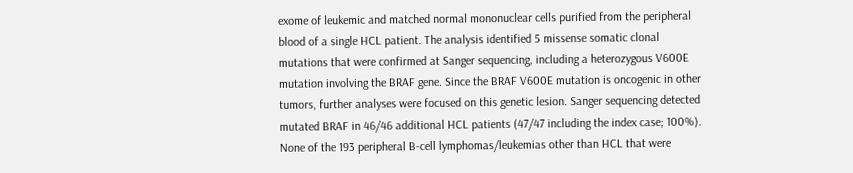exome of leukemic and matched normal mononuclear cells purified from the peripheral blood of a single HCL patient. The analysis identified 5 missense somatic clonal mutations that were confirmed at Sanger sequencing, including a heterozygous V600E mutation involving the BRAF gene. Since the BRAF V600E mutation is oncogenic in other tumors, further analyses were focused on this genetic lesion. Sanger sequencing detected mutated BRAF in 46/46 additional HCL patients (47/47 including the index case; 100%). None of the 193 peripheral B-cell lymphomas/leukemias other than HCL that were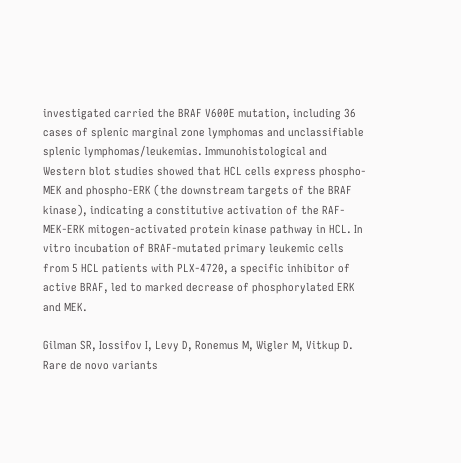investigated carried the BRAF V600E mutation, including 36 cases of splenic marginal zone lymphomas and unclassifiable splenic lymphomas/leukemias. Immunohistological and Western blot studies showed that HCL cells express phospho-MEK and phospho-ERK (the downstream targets of the BRAF kinase), indicating a constitutive activation of the RAF-MEK-ERK mitogen-activated protein kinase pathway in HCL. In vitro incubation of BRAF-mutated primary leukemic cells from 5 HCL patients with PLX-4720, a specific inhibitor of active BRAF, led to marked decrease of phosphorylated ERK and MEK.

Gilman SR, Iossifov I, Levy D, Ronemus M, Wigler M, Vitkup D. Rare de novo variants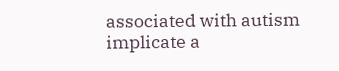associated with autism implicate a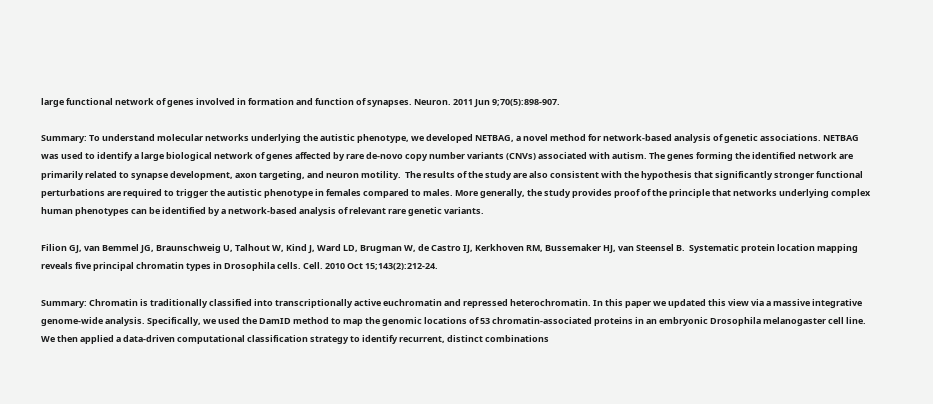large functional network of genes involved in formation and function of synapses. Neuron. 2011 Jun 9;70(5):898-907.

Summary: To understand molecular networks underlying the autistic phenotype, we developed NETBAG, a novel method for network-based analysis of genetic associations. NETBAG was used to identify a large biological network of genes affected by rare de-novo copy number variants (CNVs) associated with autism. The genes forming the identified network are primarily related to synapse development, axon targeting, and neuron motility.  The results of the study are also consistent with the hypothesis that significantly stronger functional perturbations are required to trigger the autistic phenotype in females compared to males. More generally, the study provides proof of the principle that networks underlying complex human phenotypes can be identified by a network-based analysis of relevant rare genetic variants.

Filion GJ, van Bemmel JG, Braunschweig U, Talhout W, Kind J, Ward LD, Brugman W, de Castro IJ, Kerkhoven RM, Bussemaker HJ, van Steensel B.  Systematic protein location mapping reveals five principal chromatin types in Drosophila cells. Cell. 2010 Oct 15;143(2):212-24.

Summary: Chromatin is traditionally classified into transcriptionally active euchromatin and repressed heterochromatin. In this paper we updated this view via a massive integrative genome-wide analysis. Specifically, we used the DamID method to map the genomic locations of 53 chromatin-associated proteins in an embryonic Drosophila melanogaster cell line. We then applied a data-driven computational classification strategy to identify recurrent, distinct combinations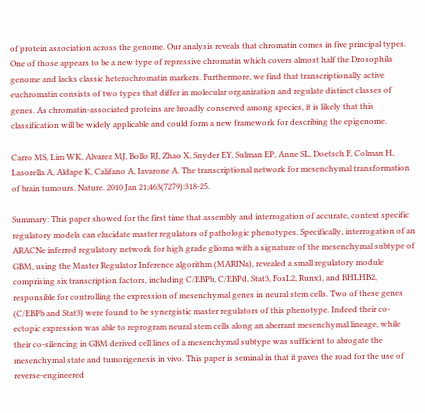of protein association across the genome. Our analysis reveals that chromatin comes in five principal types. One of those appears to be a new type of repressive chromatin which covers almost half the Drosophila genome and lacks classic heterochromatin markers. Furthermore, we find that transcriptionally active euchromatin consists of two types that differ in molecular organization and regulate distinct classes of genes. As chromatin-associated proteins are broadly conserved among species, it is likely that this classification will be widely applicable and could form a new framework for describing the epigenome.

Carro MS, Lim WK, Alvarez MJ, Bollo RJ, Zhao X, Snyder EY, Sulman EP, Anne SL, Doetsch F, Colman H, Lasorella A, Aldape K, Califano A, Iavarone A. The transcriptional network for mesenchymal transformation of brain tumours. Nature. 2010 Jan 21;463(7279):318-25.

Summary: This paper showed for the first time that assembly and interrogation of accurate, context specific regulatory models can elucidate master regulators of pathologic phenotypes. Specifically, interrogation of an ARACNe inferred regulatory network for high grade glioma with a signature of the mesenchymal subtype of GBM, using the Master Regulator Inference algorithm (MARINa), revealed a small regulatory module comprising six transcription factors, including C/EBPb, C/EBPd, Stat3, FosL2, Runx1, and BHLHB2, responsible for controlling the expression of mesenchymal genes in neural stem cells. Two of these genes (C/EBPb and Stat3) were found to be synergistic master regulators of this phenotype. Indeed their co-ectopic expression was able to reprogram neural stem cells along an aberrant mesenchymal lineage, while their co-silencing in GBM derived cell lines of a mesenchymal subtype was sufficient to abrogate the mesenchymal state and tumorigenesis in vivo. This paper is seminal in that it paves the road for the use of reverse-engineered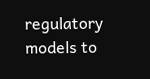regulatory models to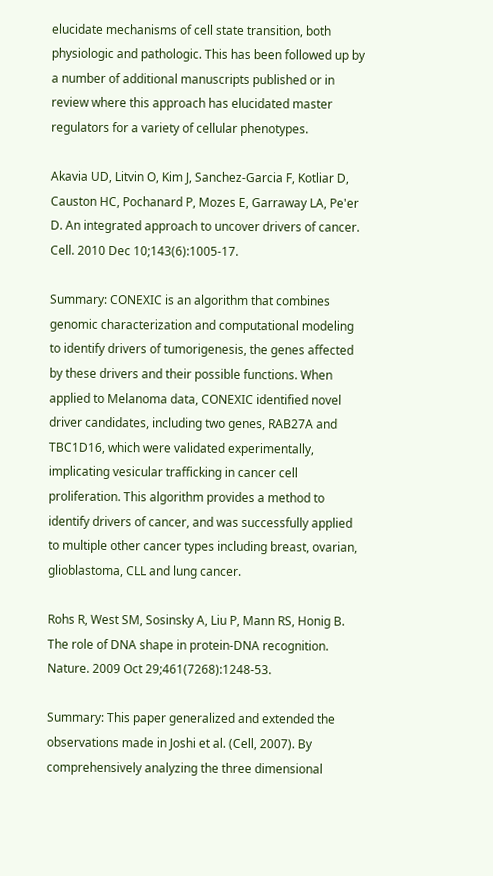elucidate mechanisms of cell state transition, both physiologic and pathologic. This has been followed up by a number of additional manuscripts published or in review where this approach has elucidated master regulators for a variety of cellular phenotypes.

Akavia UD, Litvin O, Kim J, Sanchez-Garcia F, Kotliar D, Causton HC, Pochanard P, Mozes E, Garraway LA, Pe'er D. An integrated approach to uncover drivers of cancer. Cell. 2010 Dec 10;143(6):1005-17.

Summary: CONEXIC is an algorithm that combines genomic characterization and computational modeling to identify drivers of tumorigenesis, the genes affected by these drivers and their possible functions. When applied to Melanoma data, CONEXIC identified novel driver candidates, including two genes, RAB27A and TBC1D16, which were validated experimentally, implicating vesicular trafficking in cancer cell proliferation. This algorithm provides a method to identify drivers of cancer, and was successfully applied to multiple other cancer types including breast, ovarian, glioblastoma, CLL and lung cancer.

Rohs R, West SM, Sosinsky A, Liu P, Mann RS, Honig B. The role of DNA shape in protein-DNA recognition. Nature. 2009 Oct 29;461(7268):1248-53.

Summary: This paper generalized and extended the observations made in Joshi et al. (Cell, 2007). By comprehensively analyzing the three dimensional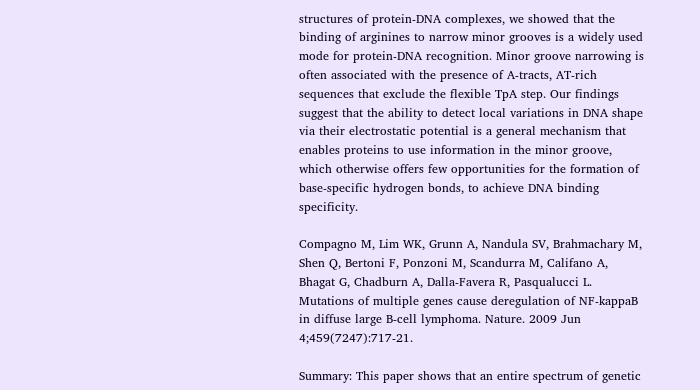structures of protein-DNA complexes, we showed that the binding of arginines to narrow minor grooves is a widely used mode for protein-DNA recognition. Minor groove narrowing is often associated with the presence of A-tracts, AT-rich sequences that exclude the flexible TpA step. Our findings suggest that the ability to detect local variations in DNA shape via their electrostatic potential is a general mechanism that enables proteins to use information in the minor groove, which otherwise offers few opportunities for the formation of base-specific hydrogen bonds, to achieve DNA binding specificity.

Compagno M, Lim WK, Grunn A, Nandula SV, Brahmachary M, Shen Q, Bertoni F, Ponzoni M, Scandurra M, Califano A, Bhagat G, Chadburn A, Dalla-Favera R, Pasqualucci L. Mutations of multiple genes cause deregulation of NF-kappaB in diffuse large B-cell lymphoma. Nature. 2009 Jun 4;459(7247):717-21.

Summary: This paper shows that an entire spectrum of genetic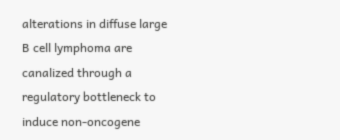alterations in diffuse large B cell lymphoma are canalized through a regulatory bottleneck to induce non-oncogene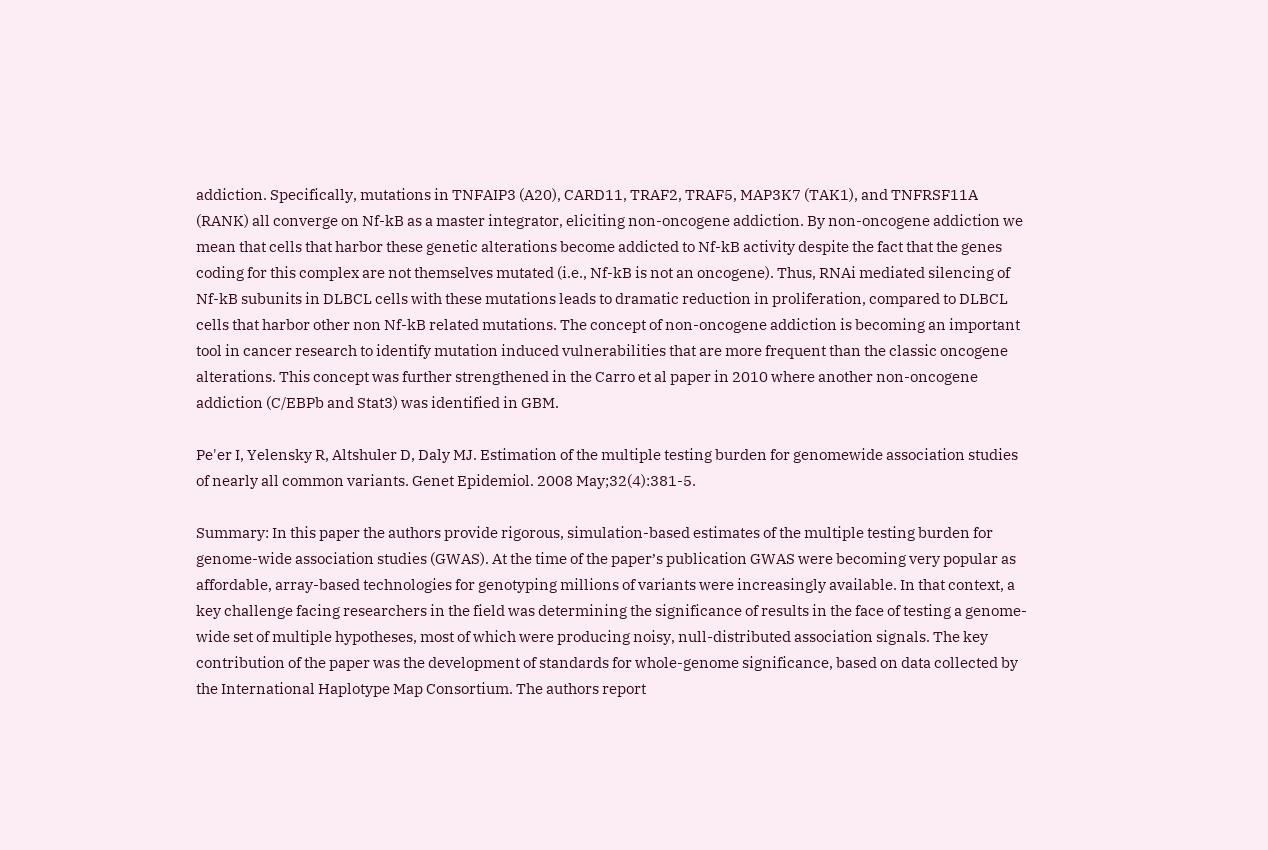addiction. Specifically, mutations in TNFAIP3 (A20), CARD11, TRAF2, TRAF5, MAP3K7 (TAK1), and TNFRSF11A (RANK) all converge on Nf-kB as a master integrator, eliciting non-oncogene addiction. By non-oncogene addiction we mean that cells that harbor these genetic alterations become addicted to Nf-kB activity despite the fact that the genes coding for this complex are not themselves mutated (i.e., Nf-kB is not an oncogene). Thus, RNAi mediated silencing of Nf-kB subunits in DLBCL cells with these mutations leads to dramatic reduction in proliferation, compared to DLBCL cells that harbor other non Nf-kB related mutations. The concept of non-oncogene addiction is becoming an important tool in cancer research to identify mutation induced vulnerabilities that are more frequent than the classic oncogene alterations. This concept was further strengthened in the Carro et al paper in 2010 where another non-oncogene addiction (C/EBPb and Stat3) was identified in GBM.

Pe'er I, Yelensky R, Altshuler D, Daly MJ. Estimation of the multiple testing burden for genomewide association studies of nearly all common variants. Genet Epidemiol. 2008 May;32(4):381-5.

Summary: In this paper the authors provide rigorous, simulation-based estimates of the multiple testing burden for genome-wide association studies (GWAS). At the time of the paper’s publication GWAS were becoming very popular as affordable, array-based technologies for genotyping millions of variants were increasingly available. In that context, a key challenge facing researchers in the field was determining the significance of results in the face of testing a genome-wide set of multiple hypotheses, most of which were producing noisy, null-distributed association signals. The key contribution of the paper was the development of standards for whole-genome significance, based on data collected by the International Haplotype Map Consortium. The authors report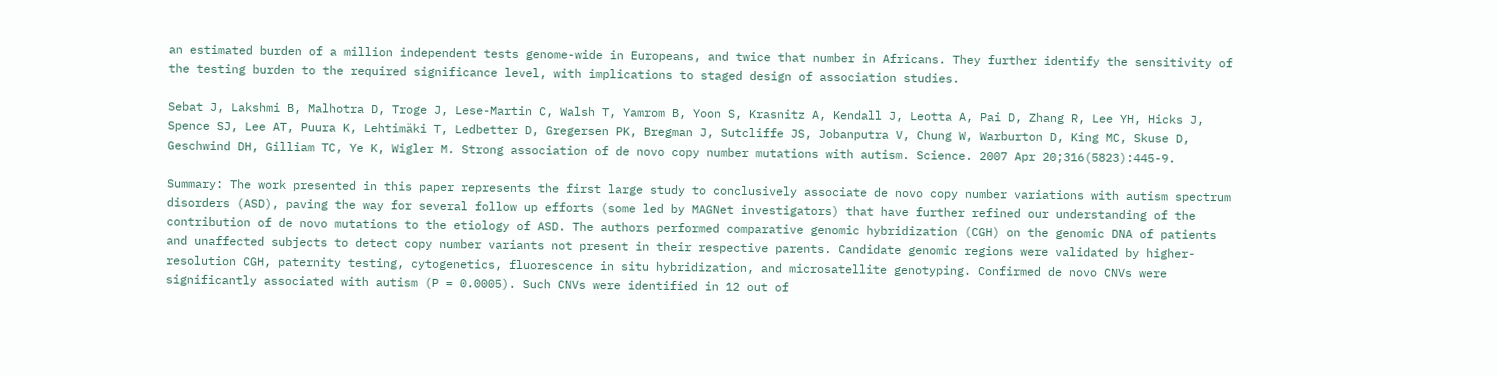an estimated burden of a million independent tests genome-wide in Europeans, and twice that number in Africans. They further identify the sensitivity of the testing burden to the required significance level, with implications to staged design of association studies.

Sebat J, Lakshmi B, Malhotra D, Troge J, Lese-Martin C, Walsh T, Yamrom B, Yoon S, Krasnitz A, Kendall J, Leotta A, Pai D, Zhang R, Lee YH, Hicks J, Spence SJ, Lee AT, Puura K, Lehtimäki T, Ledbetter D, Gregersen PK, Bregman J, Sutcliffe JS, Jobanputra V, Chung W, Warburton D, King MC, Skuse D, Geschwind DH, Gilliam TC, Ye K, Wigler M. Strong association of de novo copy number mutations with autism. Science. 2007 Apr 20;316(5823):445-9.

Summary: The work presented in this paper represents the first large study to conclusively associate de novo copy number variations with autism spectrum disorders (ASD), paving the way for several follow up efforts (some led by MAGNet investigators) that have further refined our understanding of the contribution of de novo mutations to the etiology of ASD. The authors performed comparative genomic hybridization (CGH) on the genomic DNA of patients and unaffected subjects to detect copy number variants not present in their respective parents. Candidate genomic regions were validated by higher-resolution CGH, paternity testing, cytogenetics, fluorescence in situ hybridization, and microsatellite genotyping. Confirmed de novo CNVs were significantly associated with autism (P = 0.0005). Such CNVs were identified in 12 out of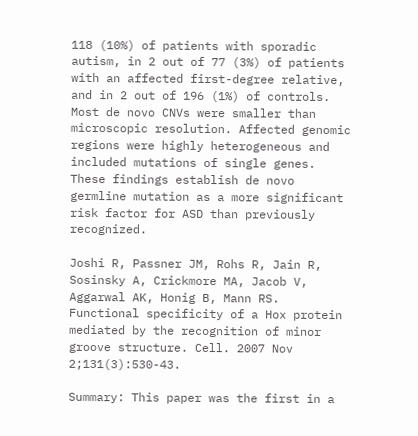118 (10%) of patients with sporadic autism, in 2 out of 77 (3%) of patients with an affected first-degree relative, and in 2 out of 196 (1%) of controls. Most de novo CNVs were smaller than microscopic resolution. Affected genomic regions were highly heterogeneous and included mutations of single genes. These findings establish de novo germline mutation as a more significant risk factor for ASD than previously recognized.

Joshi R, Passner JM, Rohs R, Jain R, Sosinsky A, Crickmore MA, Jacob V, Aggarwal AK, Honig B, Mann RS. Functional specificity of a Hox protein mediated by the recognition of minor groove structure. Cell. 2007 Nov 2;131(3):530-43.

Summary: This paper was the first in a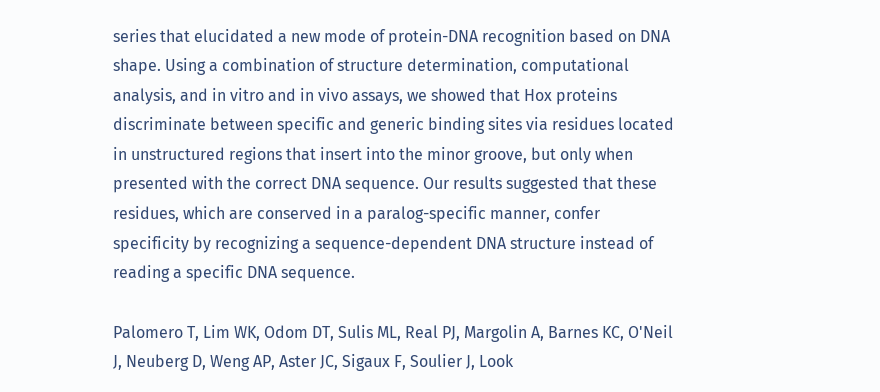series that elucidated a new mode of protein-DNA recognition based on DNA shape. Using a combination of structure determination, computational analysis, and in vitro and in vivo assays, we showed that Hox proteins discriminate between specific and generic binding sites via residues located in unstructured regions that insert into the minor groove, but only when presented with the correct DNA sequence. Our results suggested that these residues, which are conserved in a paralog-specific manner, confer specificity by recognizing a sequence-dependent DNA structure instead of reading a specific DNA sequence.

Palomero T, Lim WK, Odom DT, Sulis ML, Real PJ, Margolin A, Barnes KC, O'Neil J, Neuberg D, Weng AP, Aster JC, Sigaux F, Soulier J, Look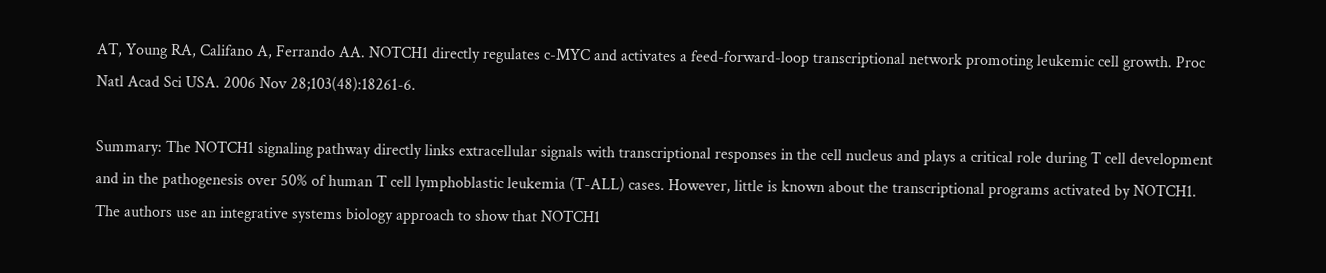AT, Young RA, Califano A, Ferrando AA. NOTCH1 directly regulates c-MYC and activates a feed-forward-loop transcriptional network promoting leukemic cell growth. Proc Natl Acad Sci USA. 2006 Nov 28;103(48):18261-6.

Summary: The NOTCH1 signaling pathway directly links extracellular signals with transcriptional responses in the cell nucleus and plays a critical role during T cell development and in the pathogenesis over 50% of human T cell lymphoblastic leukemia (T-ALL) cases. However, little is known about the transcriptional programs activated by NOTCH1. The authors use an integrative systems biology approach to show that NOTCH1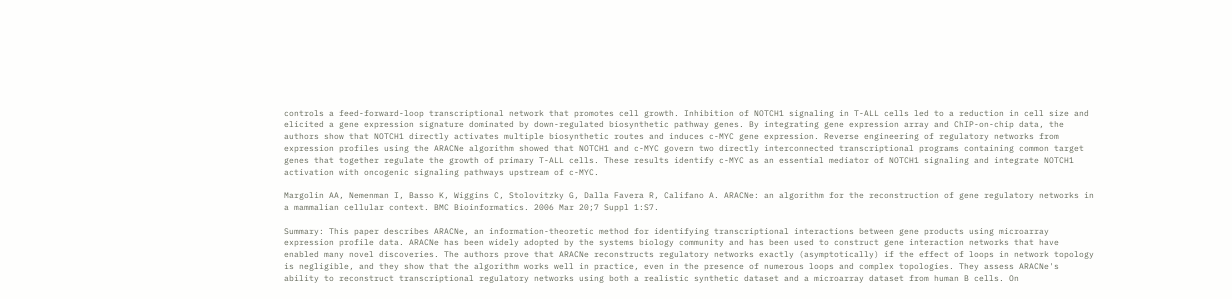controls a feed-forward-loop transcriptional network that promotes cell growth. Inhibition of NOTCH1 signaling in T-ALL cells led to a reduction in cell size and elicited a gene expression signature dominated by down-regulated biosynthetic pathway genes. By integrating gene expression array and ChIP-on-chip data, the authors show that NOTCH1 directly activates multiple biosynthetic routes and induces c-MYC gene expression. Reverse engineering of regulatory networks from expression profiles using the ARACNe algorithm showed that NOTCH1 and c-MYC govern two directly interconnected transcriptional programs containing common target genes that together regulate the growth of primary T-ALL cells. These results identify c-MYC as an essential mediator of NOTCH1 signaling and integrate NOTCH1 activation with oncogenic signaling pathways upstream of c-MYC.

Margolin AA, Nemenman I, Basso K, Wiggins C, Stolovitzky G, Dalla Favera R, Califano A. ARACNe: an algorithm for the reconstruction of gene regulatory networks in a mammalian cellular context. BMC Bioinformatics. 2006 Mar 20;7 Suppl 1:S7.

Summary: This paper describes ARACNe, an information-theoretic method for identifying transcriptional interactions between gene products using microarray expression profile data. ARACNe has been widely adopted by the systems biology community and has been used to construct gene interaction networks that have enabled many novel discoveries. The authors prove that ARACNe reconstructs regulatory networks exactly (asymptotically) if the effect of loops in network topology is negligible, and they show that the algorithm works well in practice, even in the presence of numerous loops and complex topologies. They assess ARACNe's ability to reconstruct transcriptional regulatory networks using both a realistic synthetic dataset and a microarray dataset from human B cells. On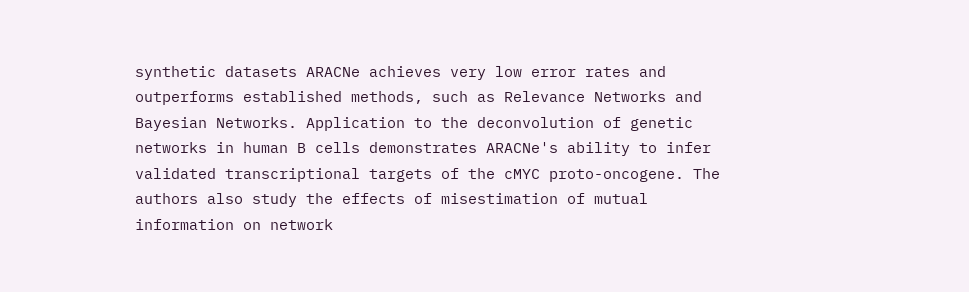synthetic datasets ARACNe achieves very low error rates and outperforms established methods, such as Relevance Networks and Bayesian Networks. Application to the deconvolution of genetic networks in human B cells demonstrates ARACNe's ability to infer validated transcriptional targets of the cMYC proto-oncogene. The authors also study the effects of misestimation of mutual information on network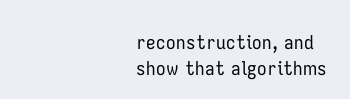reconstruction, and show that algorithms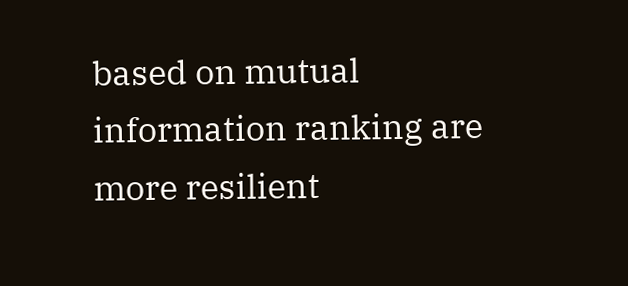based on mutual information ranking are more resilient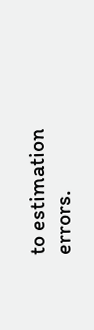to estimation errors.